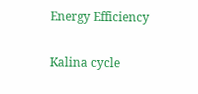Energy Efficiency

Kalina cycle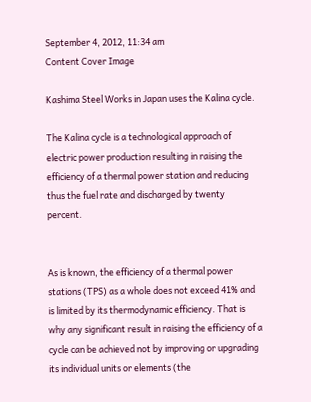September 4, 2012, 11:34 am
Content Cover Image

Kashima Steel Works in Japan uses the Kalina cycle.

The Kalina cycle is a technological approach of electric power production resulting in raising the efficiency of a thermal power station and reducing thus the fuel rate and discharged by twenty percent.


As is known, the efficiency of a thermal power stations (TPS) as a whole does not exceed 41% and is limited by its thermodynamic efficiency. That is why any significant result in raising the efficiency of a cycle can be achieved not by improving or upgrading its individual units or elements (the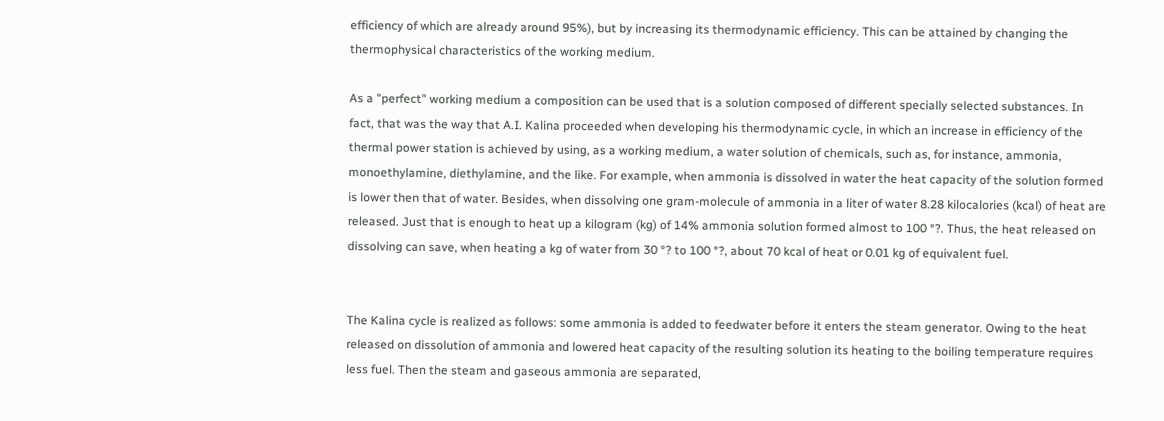efficiency of which are already around 95%), but by increasing its thermodynamic efficiency. This can be attained by changing the thermophysical characteristics of the working medium.

As a "perfect" working medium a composition can be used that is a solution composed of different specially selected substances. In fact, that was the way that A.I. Kalina proceeded when developing his thermodynamic cycle, in which an increase in efficiency of the thermal power station is achieved by using, as a working medium, a water solution of chemicals, such as, for instance, ammonia, monoethylamine, diethylamine, and the like. For example, when ammonia is dissolved in water the heat capacity of the solution formed is lower then that of water. Besides, when dissolving one gram-molecule of ammonia in a liter of water 8.28 kilocalories (kcal) of heat are released. Just that is enough to heat up a kilogram (kg) of 14% ammonia solution formed almost to 100 °?. Thus, the heat released on dissolving can save, when heating a kg of water from 30 °? to 100 °?, about 70 kcal of heat or 0.01 kg of equivalent fuel.


The Kalina cycle is realized as follows: some ammonia is added to feedwater before it enters the steam generator. Owing to the heat released on dissolution of ammonia and lowered heat capacity of the resulting solution its heating to the boiling temperature requires less fuel. Then the steam and gaseous ammonia are separated,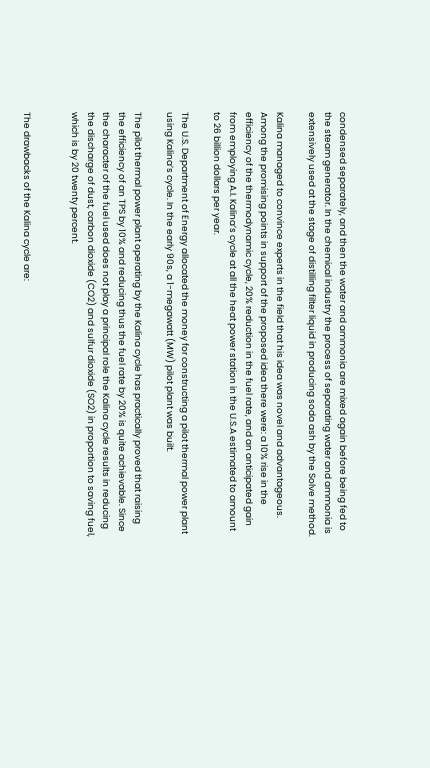condensed separately, and then the water and ammonia are mixed again before being fed to the steam generator. In the chemical industry the process of separating water and ammonia is extensively used at the stage of distilling filter liquid in producing soda ash by the Solve method.

Kalina managed to convince experts in the field that his idea was novel and advantageous. Among the promising points in support of the proposed idea there were: a 10% rise in the efficiency of the thermodynamic cycle, 20% reduction in the fuel rate, and an anticipated gain from employing A.I. Kalina’s cycle at all the heat power station in the U.S.A estimated to amount to 26 billion dollars per year.

The U.S. Department of Energy allocated the money for constructing a pilot thermal power plant using Kalina’s cycle. In the early 90s, a 1-megawatt (MW) pilot plant was built.

The pilot thermal power plant operating by the Kalina cycle has practically proved that raising the efficiency of an TPS by 10% and reducing thus the fuel rate by 20% is quite achievable. Since the character of the fuel used does not play a principal role the Kalina cycle results in reducing the discharge of dust, carbon dioxide (CO2) and sulfur dioxide (SO2) in proportion to saving fuel, which is by 20 twenty percent.


The drawbacks of the Kalina cycle are: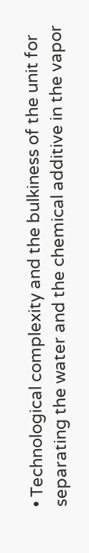• Technological complexity and the bulkiness of the unit for separating the water and the chemical additive in the vapor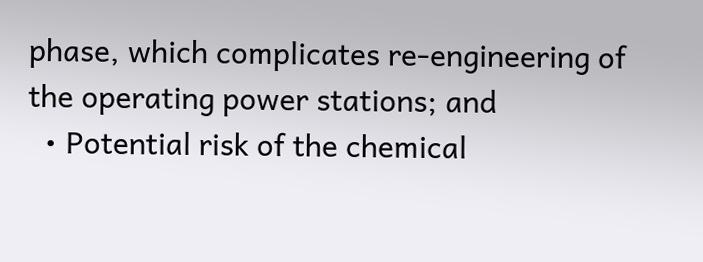phase, which complicates re-engineering of the operating power stations; and
  • Potential risk of the chemical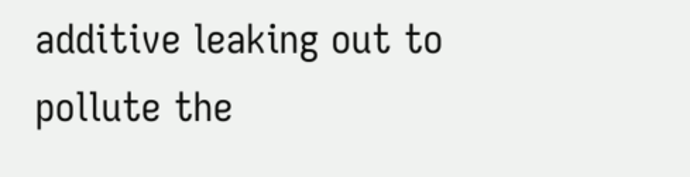additive leaking out to pollute the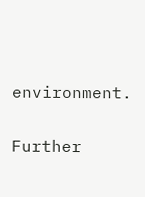environment.

Further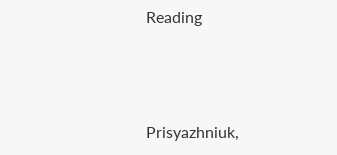Reading



Prisyazhniuk,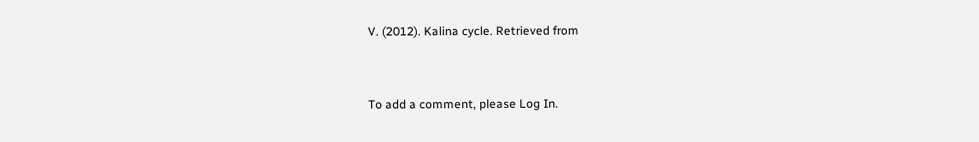V. (2012). Kalina cycle. Retrieved from


To add a comment, please Log In.